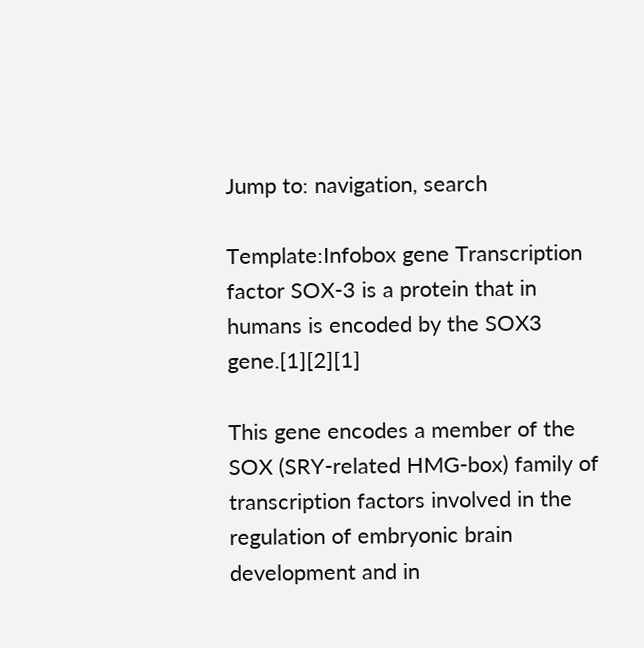Jump to: navigation, search

Template:Infobox gene Transcription factor SOX-3 is a protein that in humans is encoded by the SOX3 gene.[1][2][1]

This gene encodes a member of the SOX (SRY-related HMG-box) family of transcription factors involved in the regulation of embryonic brain development and in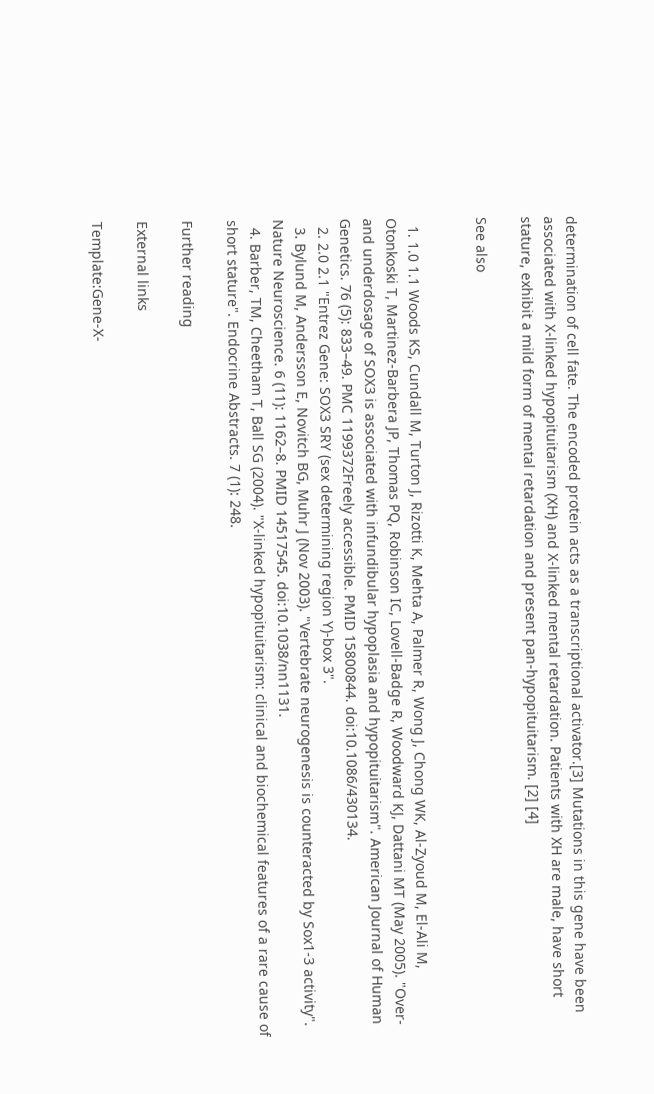determination of cell fate. The encoded protein acts as a transcriptional activator.[3] Mutations in this gene have been associated with X-linked hypopituitarism (XH) and X-linked mental retardation. Patients with XH are male, have short stature, exhibit a mild form of mental retardation and present pan-hypopituitarism. [2] [4]

See also


  1. 1.0 1.1 Woods KS, Cundall M, Turton J, Rizotti K, Mehta A, Palmer R, Wong J, Chong WK, Al-Zyoud M, El-Ali M, Otonkoski T, Martinez-Barbera JP, Thomas PQ, Robinson IC, Lovell-Badge R, Woodward KJ, Dattani MT (May 2005). "Over- and underdosage of SOX3 is associated with infundibular hypoplasia and hypopituitarism". American Journal of Human Genetics. 76 (5): 833–49. PMC 1199372Freely accessible. PMID 15800844. doi:10.1086/430134.
  2. 2.0 2.1 "Entrez Gene: SOX3 SRY (sex determining region Y)-box 3".
  3. Bylund M, Andersson E, Novitch BG, Muhr J (Nov 2003). "Vertebrate neurogenesis is counteracted by Sox1-3 activity". Nature Neuroscience. 6 (11): 1162–8. PMID 14517545. doi:10.1038/nn1131.
  4. Barber, TM, Cheetham T, Ball SG (2004). "X-linked hypopituitarism: clinical and biochemical features of a rare cause of short stature". Endocrine Abstracts. 7 (1): 248.

Further reading

External links

Template:Gene-X-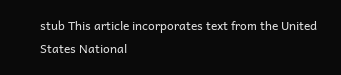stub This article incorporates text from the United States National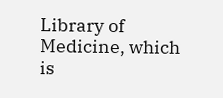Library of Medicine, which is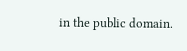in the public domain.